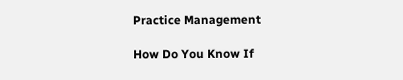Practice Management

How Do You Know If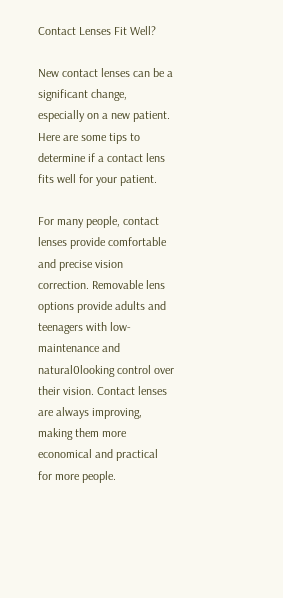Contact Lenses Fit Well?

New contact lenses can be a significant change, especially on a new patient. Here are some tips to determine if a contact lens fits well for your patient.

For many people, contact lenses provide comfortable and precise vision correction. Removable lens options provide adults and teenagers with low-maintenance and natural0looking control over their vision. Contact lenses are always improving, making them more economical and practical for more people.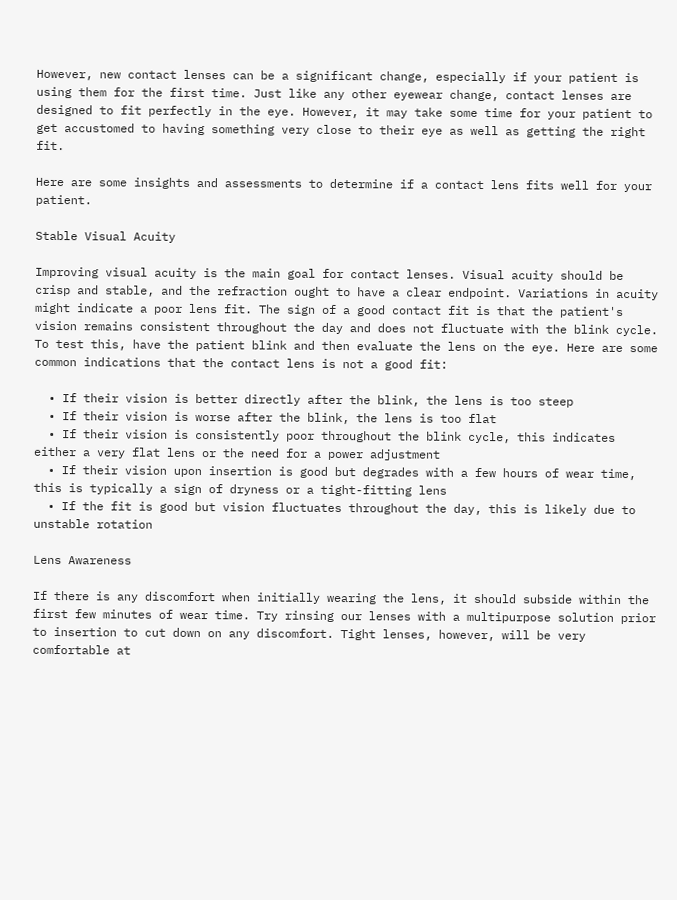However, new contact lenses can be a significant change, especially if your patient is using them for the first time. Just like any other eyewear change, contact lenses are designed to fit perfectly in the eye. However, it may take some time for your patient to get accustomed to having something very close to their eye as well as getting the right fit.

Here are some insights and assessments to determine if a contact lens fits well for your patient.

Stable Visual Acuity

Improving visual acuity is the main goal for contact lenses. Visual acuity should be crisp and stable, and the refraction ought to have a clear endpoint. Variations in acuity might indicate a poor lens fit. The sign of a good contact fit is that the patient's vision remains consistent throughout the day and does not fluctuate with the blink cycle. To test this, have the patient blink and then evaluate the lens on the eye. Here are some common indications that the contact lens is not a good fit:

  • If their vision is better directly after the blink, the lens is too steep
  • If their vision is worse after the blink, the lens is too flat
  • If their vision is consistently poor throughout the blink cycle, this indicates either a very flat lens or the need for a power adjustment
  • If their vision upon insertion is good but degrades with a few hours of wear time, this is typically a sign of dryness or a tight-fitting lens
  • If the fit is good but vision fluctuates throughout the day, this is likely due to unstable rotation

Lens Awareness

If there is any discomfort when initially wearing the lens, it should subside within the first few minutes of wear time. Try rinsing our lenses with a multipurpose solution prior to insertion to cut down on any discomfort. Tight lenses, however, will be very comfortable at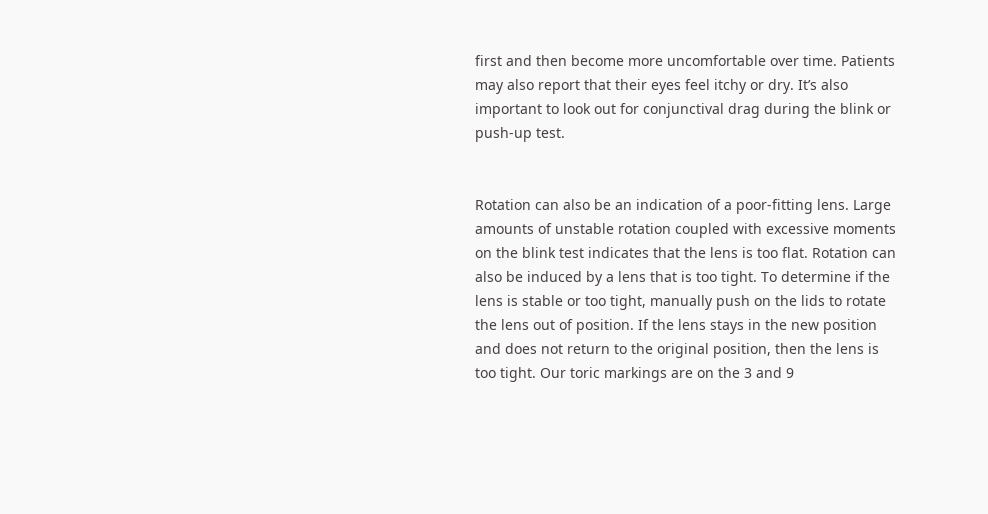first and then become more uncomfortable over time. Patients may also report that their eyes feel itchy or dry. It’s also important to look out for conjunctival drag during the blink or push-up test.


Rotation can also be an indication of a poor-fitting lens. Large amounts of unstable rotation coupled with excessive moments on the blink test indicates that the lens is too flat. Rotation can also be induced by a lens that is too tight. To determine if the lens is stable or too tight, manually push on the lids to rotate the lens out of position. If the lens stays in the new position and does not return to the original position, then the lens is too tight. Our toric markings are on the 3 and 9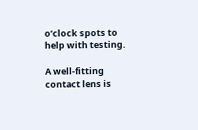o’clock spots to help with testing.

A well-fitting contact lens is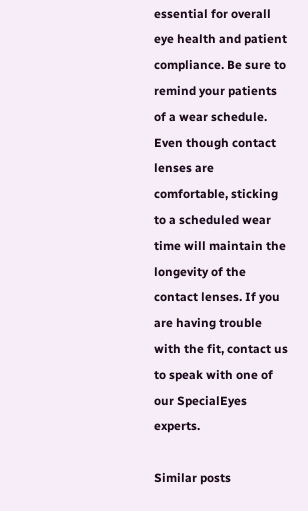essential for overall eye health and patient compliance. Be sure to remind your patients of a wear schedule. Even though contact lenses are comfortable, sticking to a scheduled wear time will maintain the longevity of the contact lenses. If you are having trouble with the fit, contact us to speak with one of our SpecialEyes experts.

Similar posts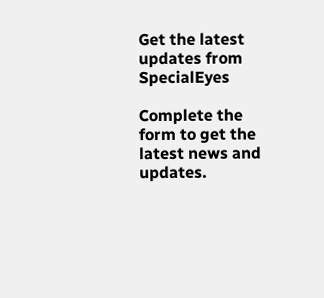Get the latest updates from SpecialEyes

Complete the form to get the latest news and updates.